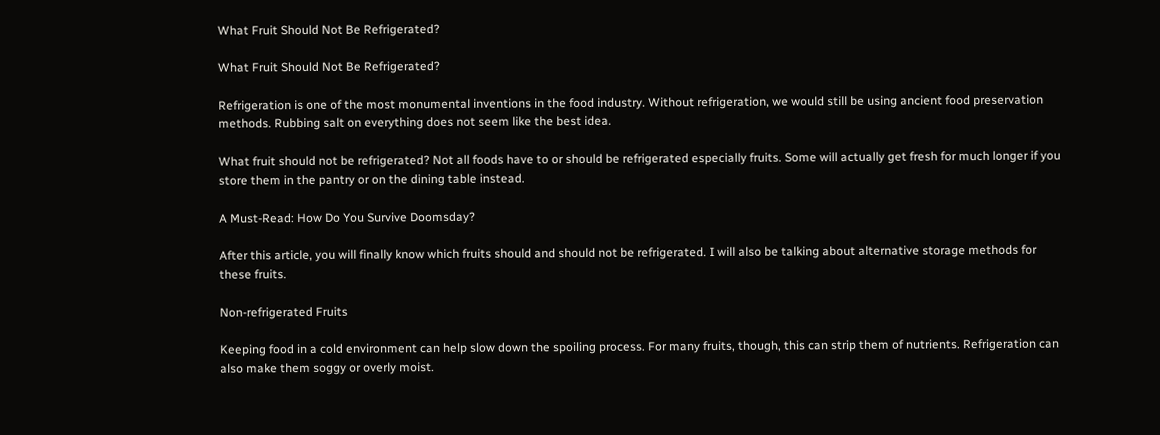What Fruit Should Not Be Refrigerated?

What Fruit Should Not Be Refrigerated?

Refrigeration is one of the most monumental inventions in the food industry. Without refrigeration, we would still be using ancient food preservation methods. Rubbing salt on everything does not seem like the best idea.

What fruit should not be refrigerated? Not all foods have to or should be refrigerated especially fruits. Some will actually get fresh for much longer if you store them in the pantry or on the dining table instead.

A Must-Read: How Do You Survive Doomsday?

After this article, you will finally know which fruits should and should not be refrigerated. I will also be talking about alternative storage methods for these fruits.

Non-refrigerated Fruits

Keeping food in a cold environment can help slow down the spoiling process. For many fruits, though, this can strip them of nutrients. Refrigeration can also make them soggy or overly moist.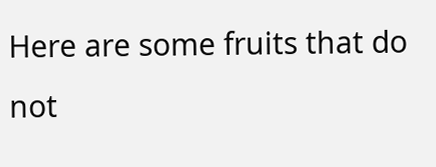Here are some fruits that do not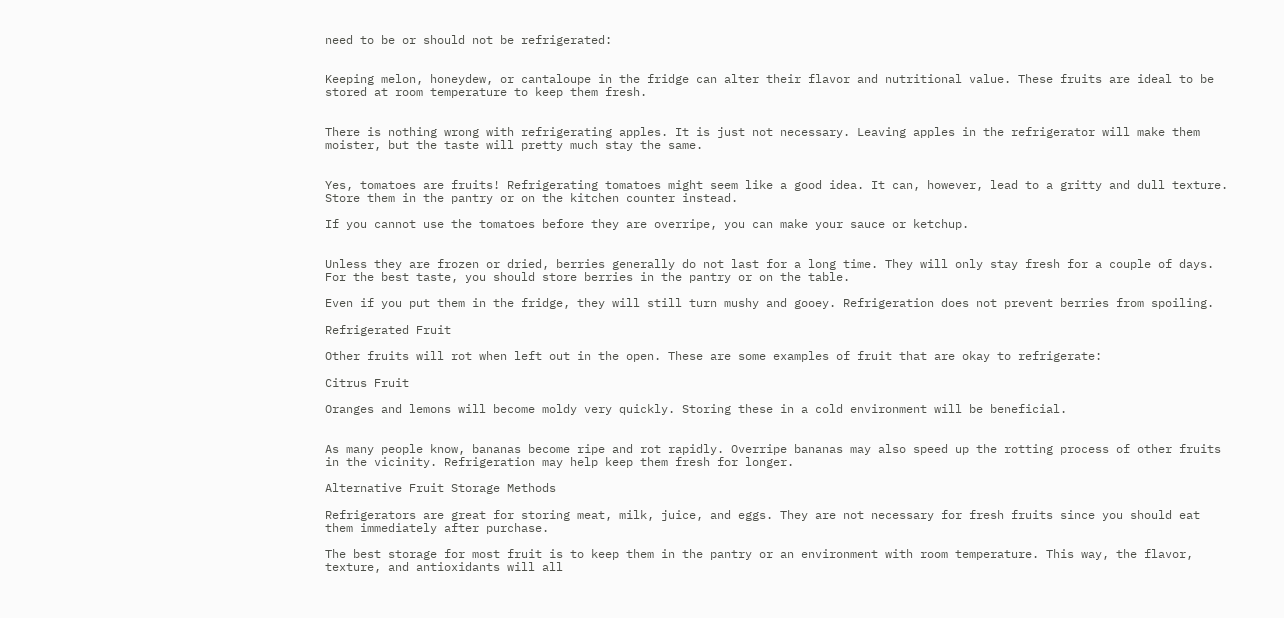need to be or should not be refrigerated:


Keeping melon, honeydew, or cantaloupe in the fridge can alter their flavor and nutritional value. These fruits are ideal to be stored at room temperature to keep them fresh.


There is nothing wrong with refrigerating apples. It is just not necessary. Leaving apples in the refrigerator will make them moister, but the taste will pretty much stay the same.


Yes, tomatoes are fruits! Refrigerating tomatoes might seem like a good idea. It can, however, lead to a gritty and dull texture. Store them in the pantry or on the kitchen counter instead.

If you cannot use the tomatoes before they are overripe, you can make your sauce or ketchup.


Unless they are frozen or dried, berries generally do not last for a long time. They will only stay fresh for a couple of days. For the best taste, you should store berries in the pantry or on the table.

Even if you put them in the fridge, they will still turn mushy and gooey. Refrigeration does not prevent berries from spoiling.

Refrigerated Fruit

Other fruits will rot when left out in the open. These are some examples of fruit that are okay to refrigerate:

Citrus Fruit

Oranges and lemons will become moldy very quickly. Storing these in a cold environment will be beneficial.


As many people know, bananas become ripe and rot rapidly. Overripe bananas may also speed up the rotting process of other fruits in the vicinity. Refrigeration may help keep them fresh for longer.

Alternative Fruit Storage Methods

Refrigerators are great for storing meat, milk, juice, and eggs. They are not necessary for fresh fruits since you should eat them immediately after purchase.

The best storage for most fruit is to keep them in the pantry or an environment with room temperature. This way, the flavor, texture, and antioxidants will all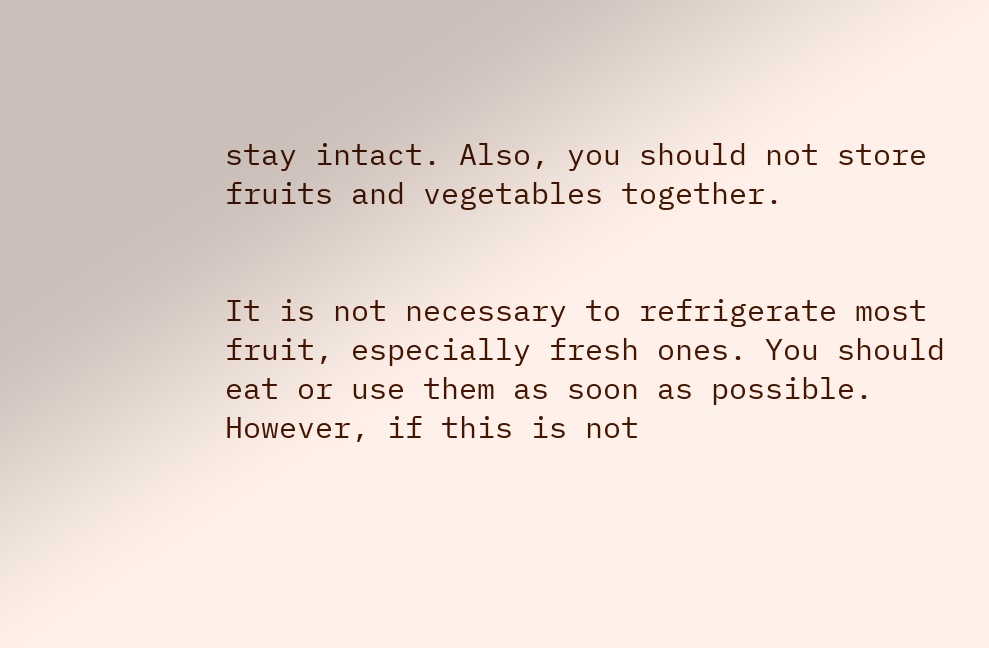stay intact. Also, you should not store fruits and vegetables together.


It is not necessary to refrigerate most fruit, especially fresh ones. You should eat or use them as soon as possible. However, if this is not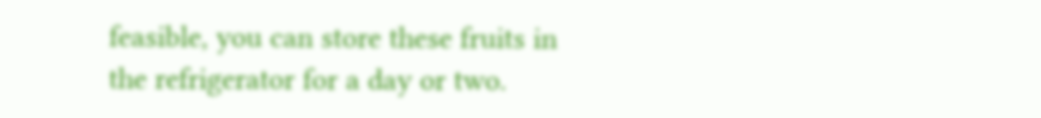feasible, you can store these fruits in the refrigerator for a day or two.